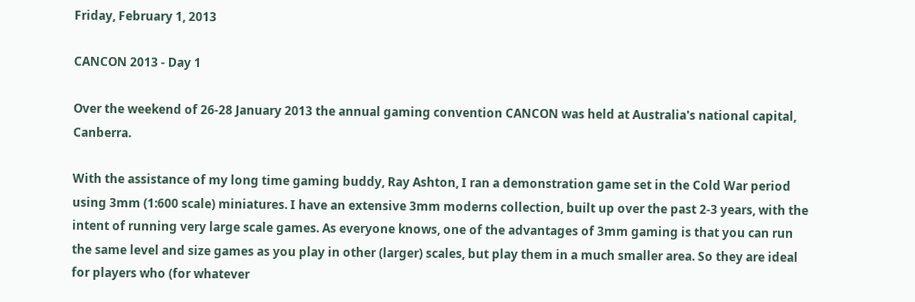Friday, February 1, 2013

CANCON 2013 - Day 1

Over the weekend of 26-28 January 2013 the annual gaming convention CANCON was held at Australia's national capital, Canberra.

With the assistance of my long time gaming buddy, Ray Ashton, I ran a demonstration game set in the Cold War period using 3mm (1:600 scale) miniatures. I have an extensive 3mm moderns collection, built up over the past 2-3 years, with the intent of running very large scale games. As everyone knows, one of the advantages of 3mm gaming is that you can run the same level and size games as you play in other (larger) scales, but play them in a much smaller area. So they are ideal for players who (for whatever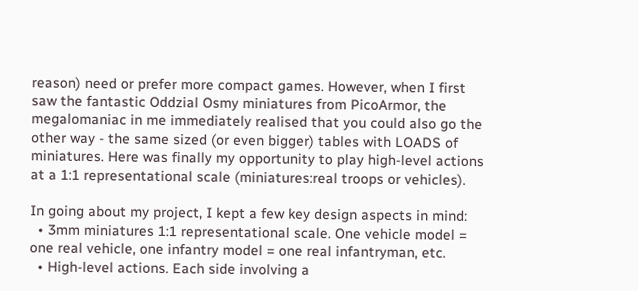reason) need or prefer more compact games. However, when I first saw the fantastic Oddzial Osmy miniatures from PicoArmor, the megalomaniac in me immediately realised that you could also go the other way - the same sized (or even bigger) tables with LOADS of miniatures. Here was finally my opportunity to play high-level actions at a 1:1 representational scale (miniatures:real troops or vehicles).

In going about my project, I kept a few key design aspects in mind:
  • 3mm miniatures 1:1 representational scale. One vehicle model = one real vehicle, one infantry model = one real infantryman, etc.
  • High-level actions. Each side involving a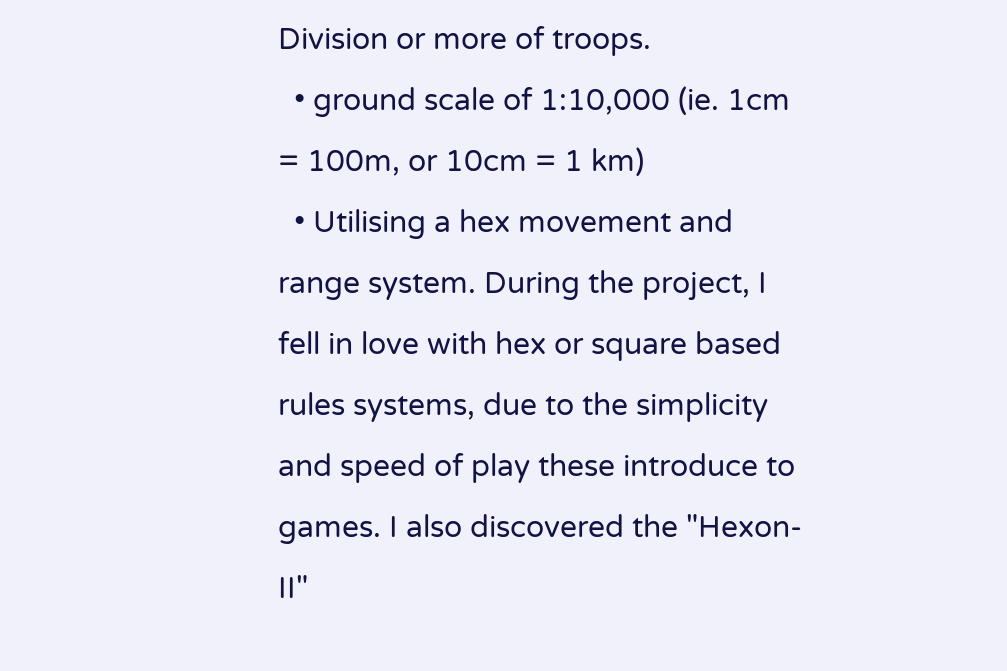Division or more of troops.
  • ground scale of 1:10,000 (ie. 1cm = 100m, or 10cm = 1 km)
  • Utilising a hex movement and range system. During the project, I fell in love with hex or square based rules systems, due to the simplicity and speed of play these introduce to games. I also discovered the "Hexon-II"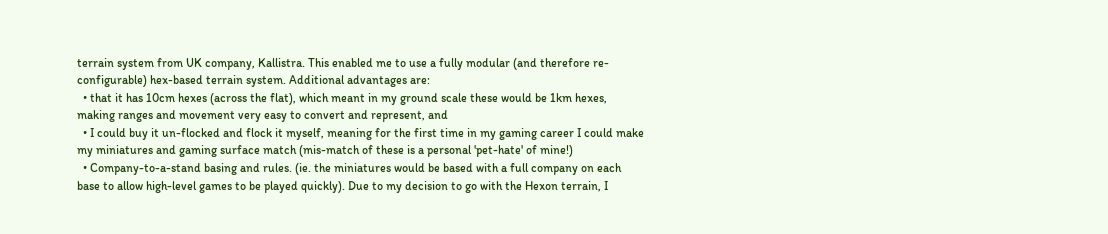terrain system from UK company, Kallistra. This enabled me to use a fully modular (and therefore re-configurable) hex-based terrain system. Additional advantages are:
  • that it has 10cm hexes (across the flat), which meant in my ground scale these would be 1km hexes, making ranges and movement very easy to convert and represent, and
  • I could buy it un-flocked and flock it myself, meaning for the first time in my gaming career I could make my miniatures and gaming surface match (mis-match of these is a personal 'pet-hate' of mine!)
  • Company-to-a-stand basing and rules. (ie. the miniatures would be based with a full company on each base to allow high-level games to be played quickly). Due to my decision to go with the Hexon terrain, I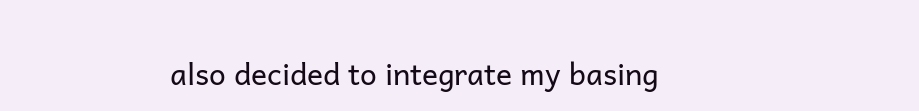also decided to integrate my basing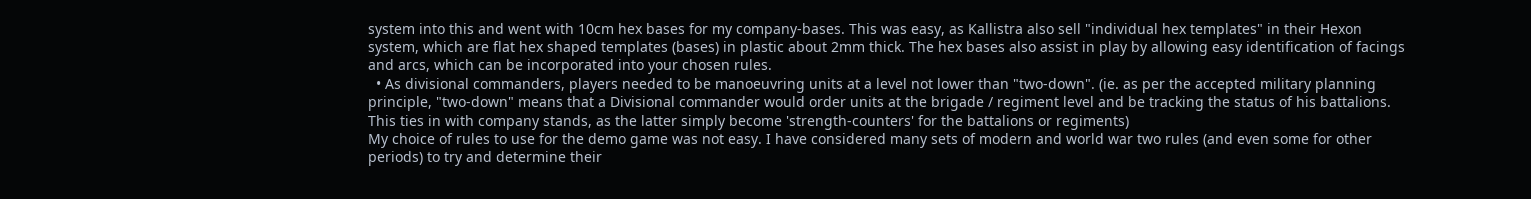system into this and went with 10cm hex bases for my company-bases. This was easy, as Kallistra also sell "individual hex templates" in their Hexon system, which are flat hex shaped templates (bases) in plastic about 2mm thick. The hex bases also assist in play by allowing easy identification of facings and arcs, which can be incorporated into your chosen rules.
  • As divisional commanders, players needed to be manoeuvring units at a level not lower than "two-down". (ie. as per the accepted military planning principle, "two-down" means that a Divisional commander would order units at the brigade / regiment level and be tracking the status of his battalions. This ties in with company stands, as the latter simply become 'strength-counters' for the battalions or regiments)
My choice of rules to use for the demo game was not easy. I have considered many sets of modern and world war two rules (and even some for other periods) to try and determine their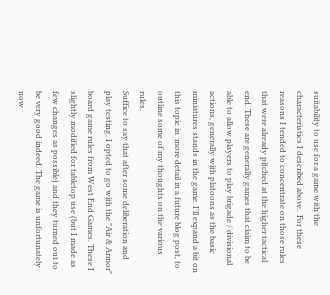suitability to use for a game with the characteristics I described above.  For these reasons I tended to concentrate on those rules that were already pitched at the higher tactical end. These are generally games that claim to be able to allow players to play brigade / divisional actions, generally with platoons as the basic miniatures stands in the game. I'll expand a bit on this topic in  more detail in a future blog post, to outline some of my thoughts on the various rules.
Suffice to say that after some deliberation and play testing, I opted to go with the "Air & Armor" board game rules from West End Games. These I slightly modified for tabletop use (but I made as few changes as possible) and they turned out to be very good indeed. The game is unfortunately now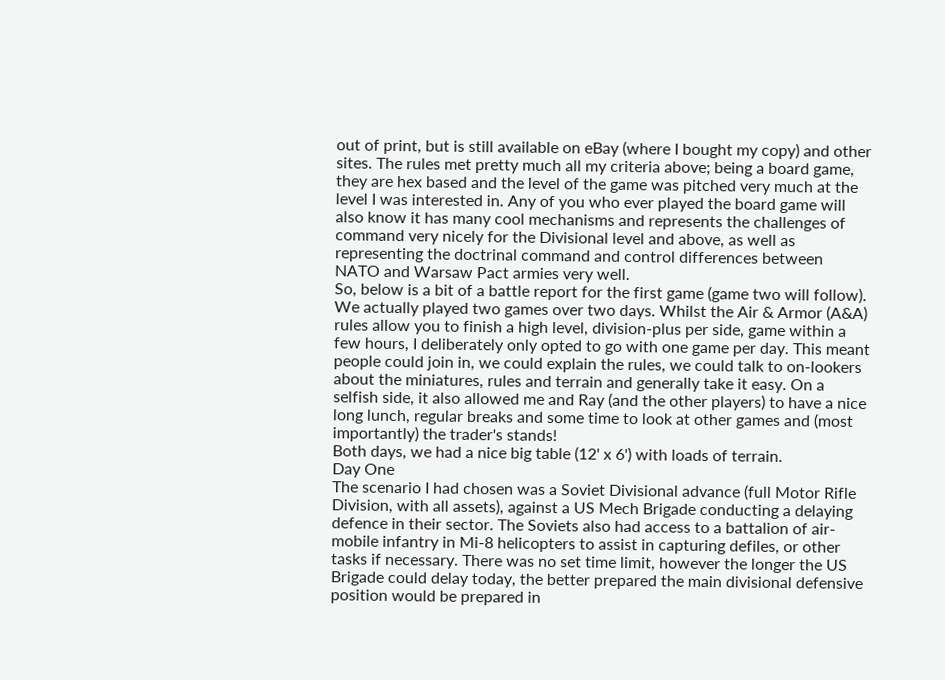out of print, but is still available on eBay (where I bought my copy) and other sites. The rules met pretty much all my criteria above; being a board game, they are hex based and the level of the game was pitched very much at the level I was interested in. Any of you who ever played the board game will also know it has many cool mechanisms and represents the challenges of command very nicely for the Divisional level and above, as well as representing the doctrinal command and control differences between NATO and Warsaw Pact armies very well.
So, below is a bit of a battle report for the first game (game two will follow). We actually played two games over two days. Whilst the Air & Armor (A&A) rules allow you to finish a high level, division-plus per side, game within a few hours, I deliberately only opted to go with one game per day. This meant people could join in, we could explain the rules, we could talk to on-lookers about the miniatures, rules and terrain and generally take it easy. On a selfish side, it also allowed me and Ray (and the other players) to have a nice long lunch, regular breaks and some time to look at other games and (most importantly) the trader's stands!
Both days, we had a nice big table (12' x 6') with loads of terrain.
Day One
The scenario I had chosen was a Soviet Divisional advance (full Motor Rifle Division, with all assets), against a US Mech Brigade conducting a delaying defence in their sector. The Soviets also had access to a battalion of air-mobile infantry in Mi-8 helicopters to assist in capturing defiles, or other tasks if necessary. There was no set time limit, however the longer the US Brigade could delay today, the better prepared the main divisional defensive position would be prepared in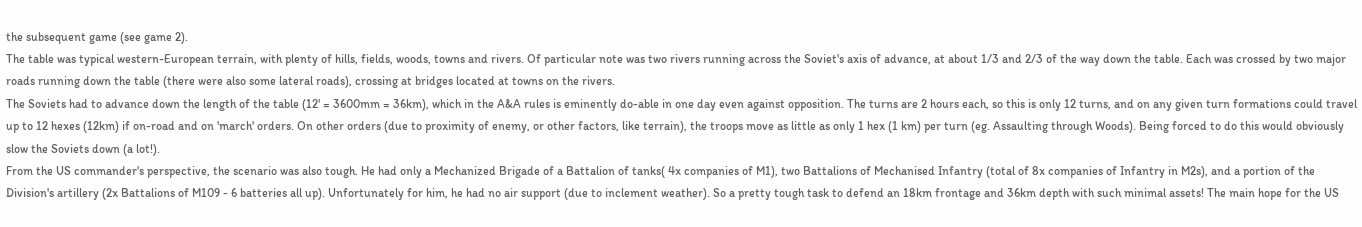the subsequent game (see game 2).
The table was typical western-European terrain, with plenty of hills, fields, woods, towns and rivers. Of particular note was two rivers running across the Soviet's axis of advance, at about 1/3 and 2/3 of the way down the table. Each was crossed by two major roads running down the table (there were also some lateral roads), crossing at bridges located at towns on the rivers.
The Soviets had to advance down the length of the table (12' = 3600mm = 36km), which in the A&A rules is eminently do-able in one day even against opposition. The turns are 2 hours each, so this is only 12 turns, and on any given turn formations could travel up to 12 hexes (12km) if on-road and on 'march' orders. On other orders (due to proximity of enemy, or other factors, like terrain), the troops move as little as only 1 hex (1 km) per turn (eg. Assaulting through Woods). Being forced to do this would obviously slow the Soviets down (a lot!).
From the US commander's perspective, the scenario was also tough. He had only a Mechanized Brigade of a Battalion of tanks( 4x companies of M1), two Battalions of Mechanised Infantry (total of 8x companies of Infantry in M2s), and a portion of the Division's artillery (2x Battalions of M109 - 6 batteries all up). Unfortunately for him, he had no air support (due to inclement weather). So a pretty tough task to defend an 18km frontage and 36km depth with such minimal assets! The main hope for the US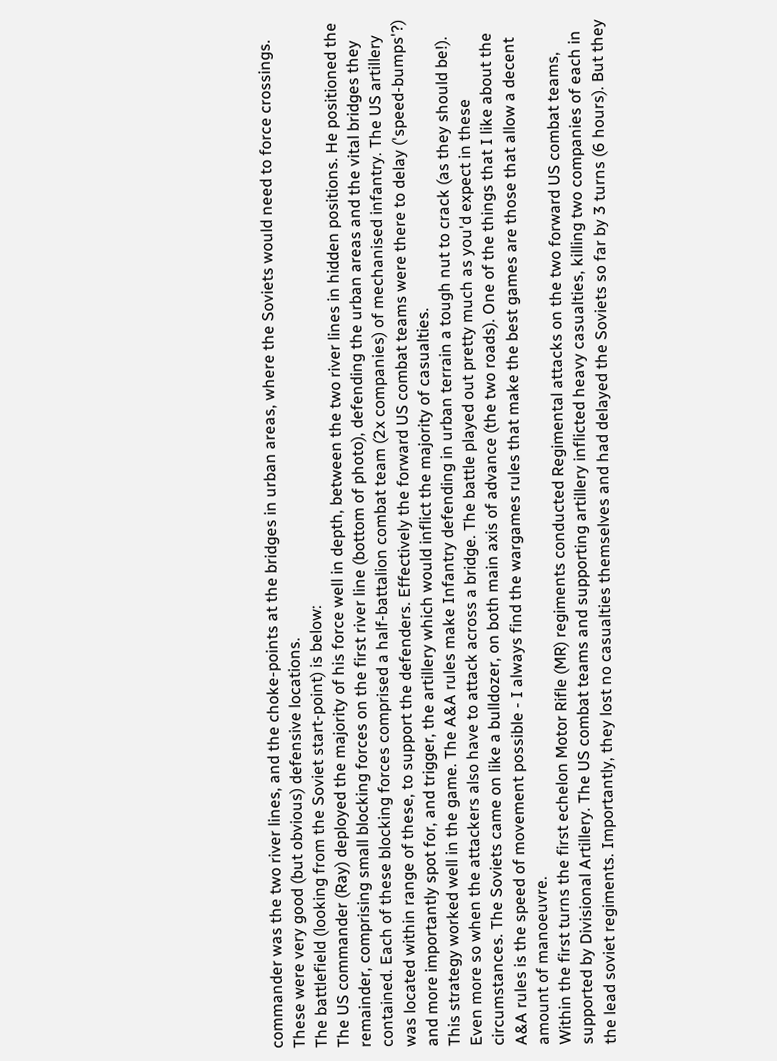commander was the two river lines, and the choke-points at the bridges in urban areas, where the Soviets would need to force crossings. These were very good (but obvious) defensive locations.
The battlefield (looking from the Soviet start-point) is below:
The US commander (Ray) deployed the majority of his force well in depth, between the two river lines in hidden positions. He positioned the remainder, comprising small blocking forces on the first river line (bottom of photo), defending the urban areas and the vital bridges they contained. Each of these blocking forces comprised a half-battalion combat team (2x companies) of mechanised infantry. The US artillery was located within range of these, to support the defenders. Effectively the forward US combat teams were there to delay ('speed-bumps'?) and more importantly spot for, and trigger, the artillery which would inflict the majority of casualties.
This strategy worked well in the game. The A&A rules make Infantry defending in urban terrain a tough nut to crack (as they should be!). Even more so when the attackers also have to attack across a bridge. The battle played out pretty much as you'd expect in these circumstances. The Soviets came on like a bulldozer, on both main axis of advance (the two roads). One of the things that I like about the A&A rules is the speed of movement possible - I always find the wargames rules that make the best games are those that allow a decent amount of manoeuvre.
Within the first turns the first echelon Motor Rifle (MR) regiments conducted Regimental attacks on the two forward US combat teams, supported by Divisional Artillery. The US combat teams and supporting artillery inflicted heavy casualties, killing two companies of each in the lead soviet regiments. Importantly, they lost no casualties themselves and had delayed the Soviets so far by 3 turns (6 hours). But they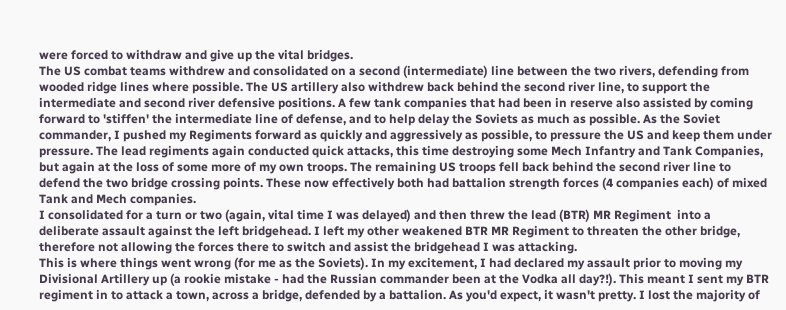were forced to withdraw and give up the vital bridges.
The US combat teams withdrew and consolidated on a second (intermediate) line between the two rivers, defending from wooded ridge lines where possible. The US artillery also withdrew back behind the second river line, to support the intermediate and second river defensive positions. A few tank companies that had been in reserve also assisted by coming forward to 'stiffen' the intermediate line of defense, and to help delay the Soviets as much as possible. As the Soviet commander, I pushed my Regiments forward as quickly and aggressively as possible, to pressure the US and keep them under pressure. The lead regiments again conducted quick attacks, this time destroying some Mech Infantry and Tank Companies, but again at the loss of some more of my own troops. The remaining US troops fell back behind the second river line to defend the two bridge crossing points. These now effectively both had battalion strength forces (4 companies each) of mixed Tank and Mech companies.
I consolidated for a turn or two (again, vital time I was delayed) and then threw the lead (BTR) MR Regiment  into a deliberate assault against the left bridgehead. I left my other weakened BTR MR Regiment to threaten the other bridge, therefore not allowing the forces there to switch and assist the bridgehead I was attacking.
This is where things went wrong (for me as the Soviets). In my excitement, I had declared my assault prior to moving my Divisional Artillery up (a rookie mistake - had the Russian commander been at the Vodka all day?!). This meant I sent my BTR regiment in to attack a town, across a bridge, defended by a battalion. As you'd expect, it wasn't pretty. I lost the majority of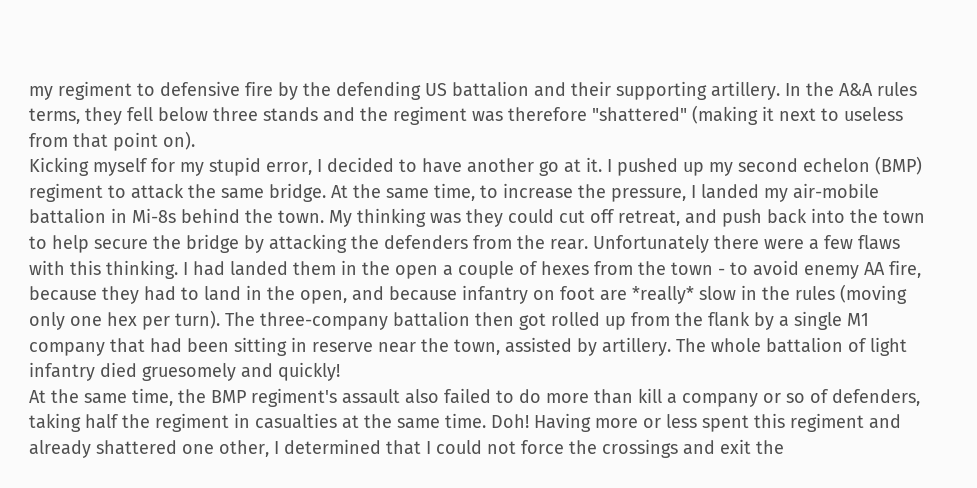my regiment to defensive fire by the defending US battalion and their supporting artillery. In the A&A rules terms, they fell below three stands and the regiment was therefore "shattered" (making it next to useless from that point on).
Kicking myself for my stupid error, I decided to have another go at it. I pushed up my second echelon (BMP) regiment to attack the same bridge. At the same time, to increase the pressure, I landed my air-mobile battalion in Mi-8s behind the town. My thinking was they could cut off retreat, and push back into the town to help secure the bridge by attacking the defenders from the rear. Unfortunately there were a few flaws with this thinking. I had landed them in the open a couple of hexes from the town - to avoid enemy AA fire, because they had to land in the open, and because infantry on foot are *really* slow in the rules (moving only one hex per turn). The three-company battalion then got rolled up from the flank by a single M1 company that had been sitting in reserve near the town, assisted by artillery. The whole battalion of light infantry died gruesomely and quickly!
At the same time, the BMP regiment's assault also failed to do more than kill a company or so of defenders, taking half the regiment in casualties at the same time. Doh! Having more or less spent this regiment and already shattered one other, I determined that I could not force the crossings and exit the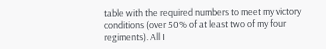table with the required numbers to meet my victory conditions (over 50% of at least two of my four regiments). All I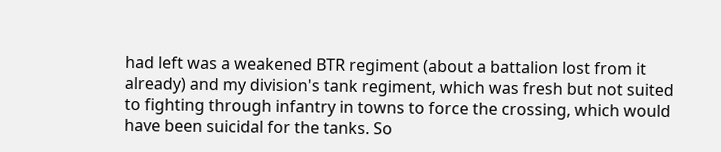had left was a weakened BTR regiment (about a battalion lost from it already) and my division's tank regiment, which was fresh but not suited to fighting through infantry in towns to force the crossing, which would have been suicidal for the tanks. So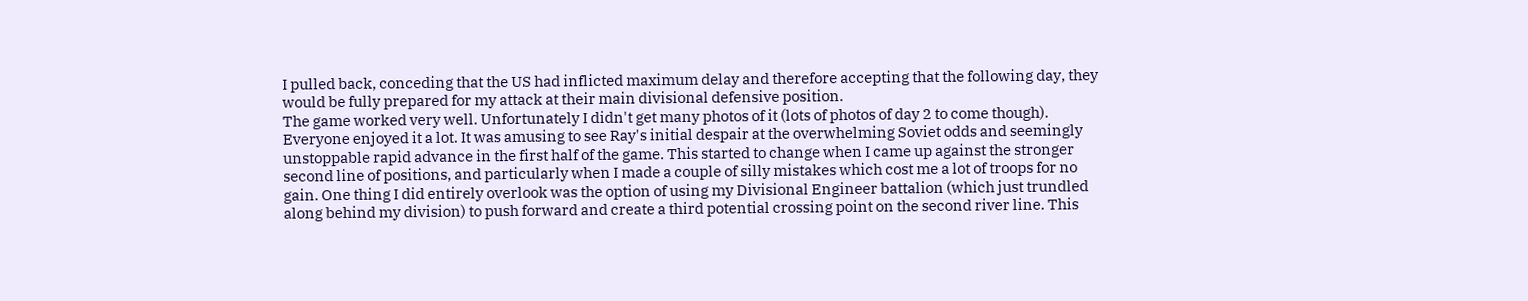I pulled back, conceding that the US had inflicted maximum delay and therefore accepting that the following day, they would be fully prepared for my attack at their main divisional defensive position.
The game worked very well. Unfortunately I didn't get many photos of it (lots of photos of day 2 to come though). Everyone enjoyed it a lot. It was amusing to see Ray's initial despair at the overwhelming Soviet odds and seemingly unstoppable rapid advance in the first half of the game. This started to change when I came up against the stronger second line of positions, and particularly when I made a couple of silly mistakes which cost me a lot of troops for no gain. One thing I did entirely overlook was the option of using my Divisional Engineer battalion (which just trundled along behind my division) to push forward and create a third potential crossing point on the second river line. This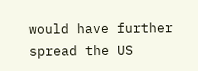would have further spread the US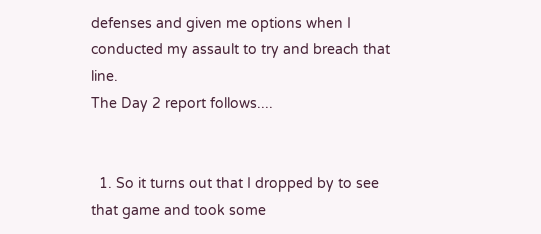defenses and given me options when I conducted my assault to try and breach that line.
The Day 2 report follows....


  1. So it turns out that I dropped by to see that game and took some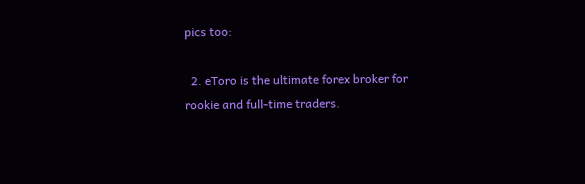pics too:

  2. eToro is the ultimate forex broker for rookie and full-time traders.